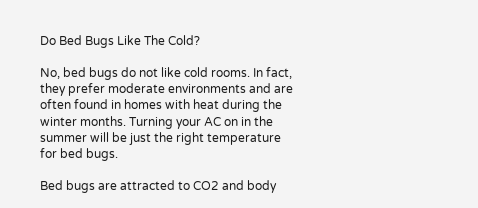Do Bed Bugs Like The Cold?

No, bed bugs do not like cold rooms. In fact, they prefer moderate environments and are often found in homes with heat during the winter months. Turning your AC on in the summer will be just the right temperature for bed bugs.

Bed bugs are attracted to CO2 and body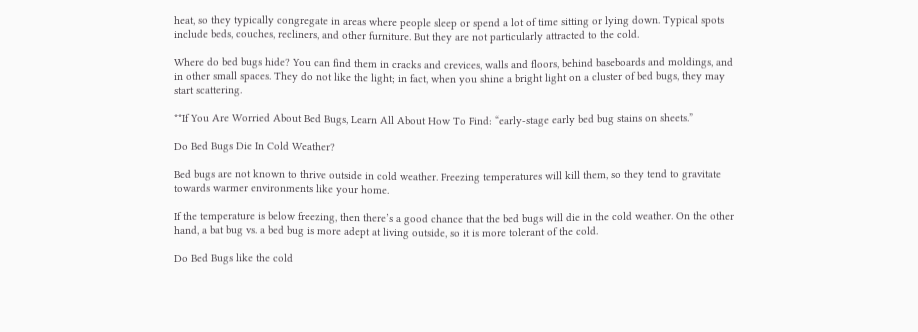heat, so they typically congregate in areas where people sleep or spend a lot of time sitting or lying down. Typical spots include beds, couches, recliners, and other furniture. But they are not particularly attracted to the cold.

Where do bed bugs hide? You can find them in cracks and crevices, walls and floors, behind baseboards and moldings, and in other small spaces. They do not like the light; in fact, when you shine a bright light on a cluster of bed bugs, they may start scattering.

**If You Are Worried About Bed Bugs, Learn All About How To Find: “early-stage early bed bug stains on sheets.”

Do Bed Bugs Die In Cold Weather?

Bed bugs are not known to thrive outside in cold weather. Freezing temperatures will kill them, so they tend to gravitate towards warmer environments like your home.

If the temperature is below freezing, then there’s a good chance that the bed bugs will die in the cold weather. On the other hand, a bat bug vs. a bed bug is more adept at living outside, so it is more tolerant of the cold.

Do Bed Bugs like the cold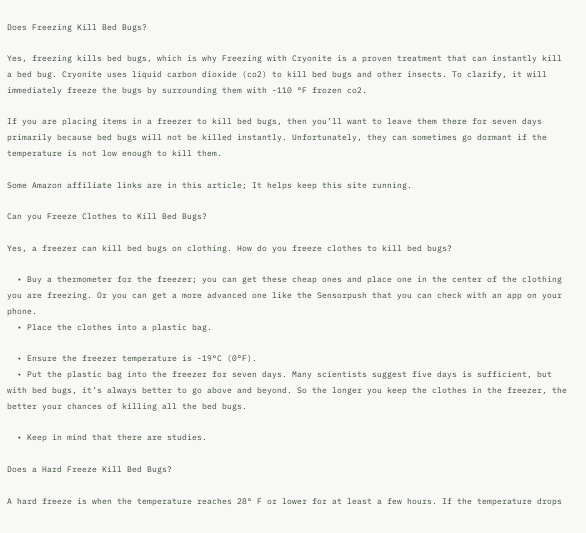Does Freezing Kill Bed Bugs?

Yes, freezing kills bed bugs, which is why Freezing with Cryonite is a proven treatment that can instantly kill a bed bug. Cryonite uses liquid carbon dioxide (co2) to kill bed bugs and other insects. To clarify, it will immediately freeze the bugs by surrounding them with -110 °F frozen co2.

If you are placing items in a freezer to kill bed bugs, then you’ll want to leave them there for seven days primarily because bed bugs will not be killed instantly. Unfortunately, they can sometimes go dormant if the temperature is not low enough to kill them.

Some Amazon affiliate links are in this article; It helps keep this site running.

Can you Freeze Clothes to Kill Bed Bugs?

Yes, a freezer can kill bed bugs on clothing. How do you freeze clothes to kill bed bugs?

  • Buy a thermometer for the freezer; you can get these cheap ones and place one in the center of the clothing you are freezing. Or you can get a more advanced one like the Sensorpush that you can check with an app on your phone.
  • Place the clothes into a plastic bag.

  • Ensure the freezer temperature is -19°C (0°F).
  • Put the plastic bag into the freezer for seven days. Many scientists suggest five days is sufficient, but with bed bugs, it’s always better to go above and beyond. So the longer you keep the clothes in the freezer, the better your chances of killing all the bed bugs.

  • Keep in mind that there are studies.

Does a Hard Freeze Kill Bed Bugs?

A hard freeze is when the temperature reaches 28° F or lower for at least a few hours. If the temperature drops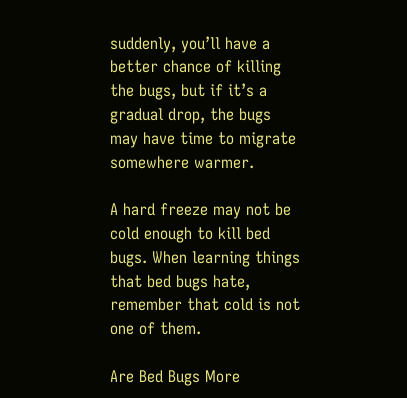suddenly, you’ll have a better chance of killing the bugs, but if it’s a gradual drop, the bugs may have time to migrate somewhere warmer.

A hard freeze may not be cold enough to kill bed bugs. When learning things that bed bugs hate, remember that cold is not one of them.

Are Bed Bugs More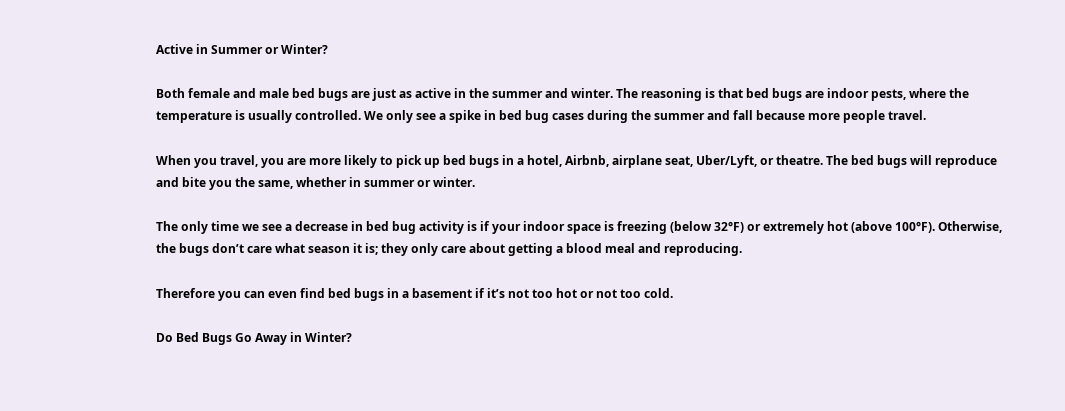Active in Summer or Winter?

Both female and male bed bugs are just as active in the summer and winter. The reasoning is that bed bugs are indoor pests, where the temperature is usually controlled. We only see a spike in bed bug cases during the summer and fall because more people travel.

When you travel, you are more likely to pick up bed bugs in a hotel, Airbnb, airplane seat, Uber/Lyft, or theatre. The bed bugs will reproduce and bite you the same, whether in summer or winter.

The only time we see a decrease in bed bug activity is if your indoor space is freezing (below 32°F) or extremely hot (above 100°F). Otherwise, the bugs don’t care what season it is; they only care about getting a blood meal and reproducing.

Therefore you can even find bed bugs in a basement if it’s not too hot or not too cold.

Do Bed Bugs Go Away in Winter?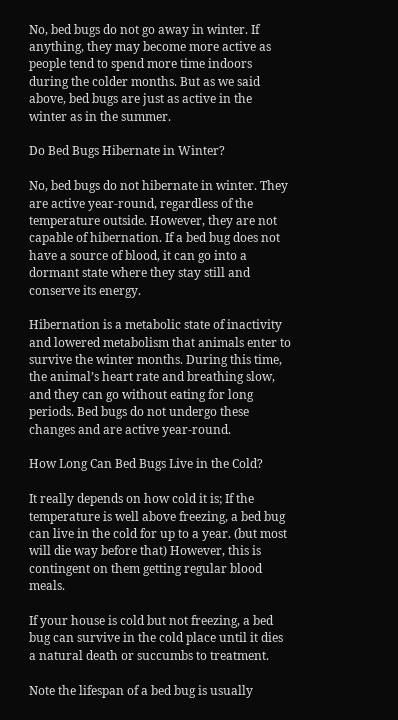No, bed bugs do not go away in winter. If anything, they may become more active as people tend to spend more time indoors during the colder months. But as we said above, bed bugs are just as active in the winter as in the summer.

Do Bed Bugs Hibernate in Winter?

No, bed bugs do not hibernate in winter. They are active year-round, regardless of the temperature outside. However, they are not capable of hibernation. If a bed bug does not have a source of blood, it can go into a dormant state where they stay still and conserve its energy.

Hibernation is a metabolic state of inactivity and lowered metabolism that animals enter to survive the winter months. During this time, the animal’s heart rate and breathing slow, and they can go without eating for long periods. Bed bugs do not undergo these changes and are active year-round.

How Long Can Bed Bugs Live in the Cold?

It really depends on how cold it is; If the temperature is well above freezing, a bed bug can live in the cold for up to a year. (but most will die way before that) However, this is contingent on them getting regular blood meals.

If your house is cold but not freezing, a bed bug can survive in the cold place until it dies a natural death or succumbs to treatment.

Note the lifespan of a bed bug is usually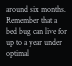around six months. Remember that a bed bug can live for up to a year under optimal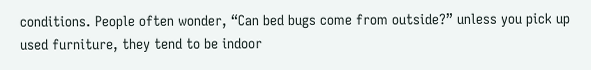conditions. People often wonder, “Can bed bugs come from outside?” unless you pick up used furniture, they tend to be indoor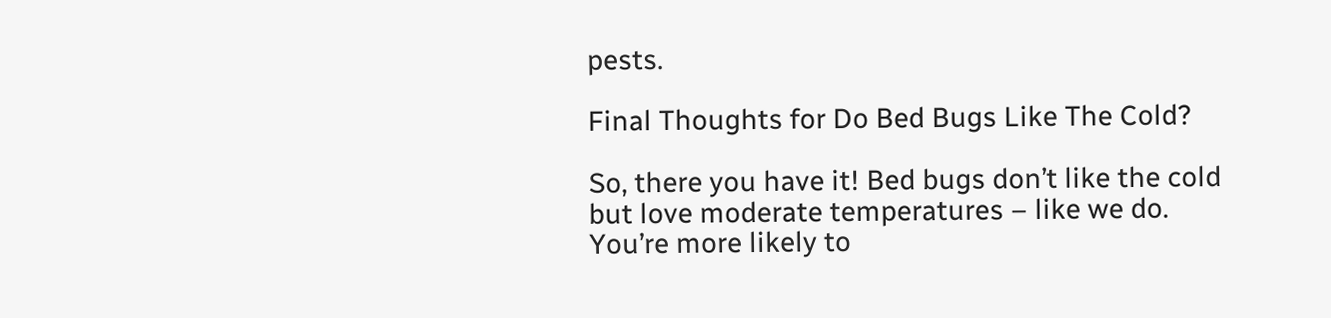pests.

Final Thoughts for Do Bed Bugs Like The Cold?

So, there you have it! Bed bugs don’t like the cold but love moderate temperatures – like we do. You’re more likely to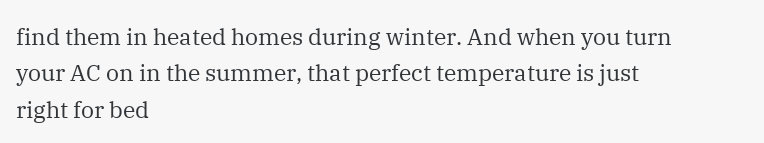find them in heated homes during winter. And when you turn your AC on in the summer, that perfect temperature is just right for bed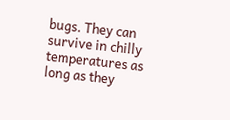bugs. They can survive in chilly temperatures as long as they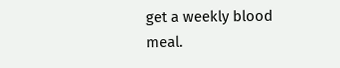get a weekly blood meal.